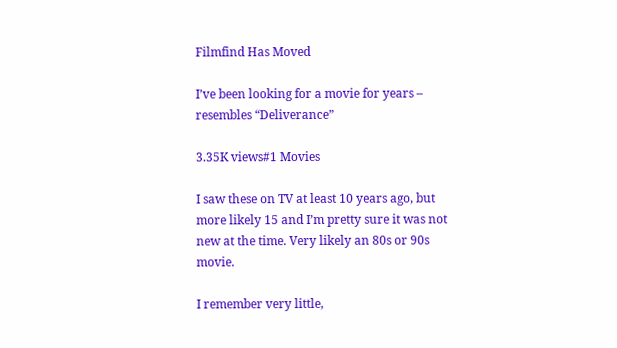Filmfind Has Moved

I’ve been looking for a movie for years – resembles “Deliverance”

3.35K views#1 Movies

I saw these on TV at least 10 years ago, but more likely 15 and I’m pretty sure it was not new at the time. Very likely an 80s or 90s movie.

I remember very little,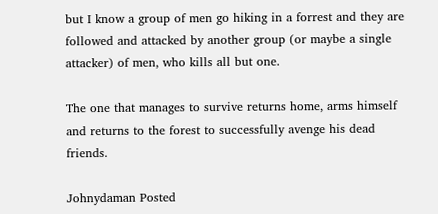but I know a group of men go hiking in a forrest and they are followed and attacked by another group (or maybe a single attacker) of men, who kills all but one.

The one that manages to survive returns home, arms himself and returns to the forest to successfully avenge his dead friends.

Johnydaman Posted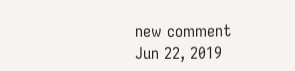new comment Jun 22, 2019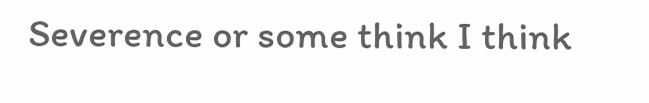Severence or some think I think